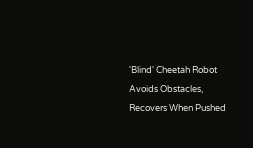'Blind' Cheetah Robot Avoids Obstacles, Recovers When Pushed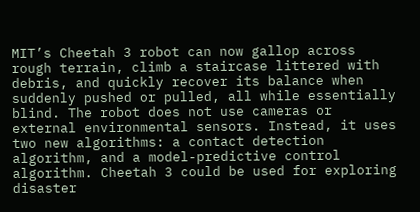MIT’s Cheetah 3 robot can now gallop across rough terrain, climb a staircase littered with debris, and quickly recover its balance when suddenly pushed or pulled, all while essentially blind. The robot does not use cameras or external environmental sensors. Instead, it uses two new algorithms: a contact detection algorithm, and a model-predictive control algorithm. Cheetah 3 could be used for exploring disaster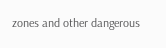zones and other dangerous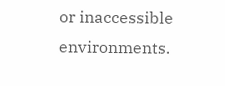or inaccessible environments.